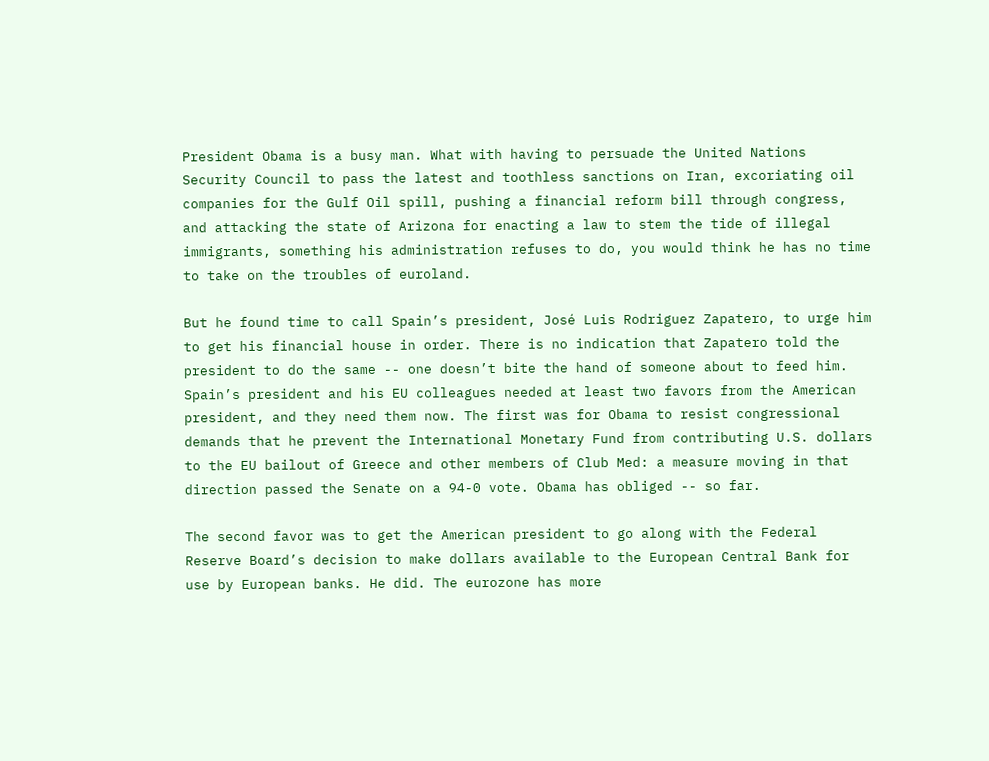President Obama is a busy man. What with having to persuade the United Nations Security Council to pass the latest and toothless sanctions on Iran, excoriating oil companies for the Gulf Oil spill, pushing a financial reform bill through congress, and attacking the state of Arizona for enacting a law to stem the tide of illegal immigrants, something his administration refuses to do, you would think he has no time to take on the troubles of euroland.

But he found time to call Spain’s president, José Luis Rodriguez Zapatero, to urge him to get his financial house in order. There is no indication that Zapatero told the president to do the same -- one doesn’t bite the hand of someone about to feed him. Spain’s president and his EU colleagues needed at least two favors from the American president, and they need them now. The first was for Obama to resist congressional demands that he prevent the International Monetary Fund from contributing U.S. dollars to the EU bailout of Greece and other members of Club Med: a measure moving in that direction passed the Senate on a 94-0 vote. Obama has obliged -- so far.

The second favor was to get the American president to go along with the Federal Reserve Board’s decision to make dollars available to the European Central Bank for use by European banks. He did. The eurozone has more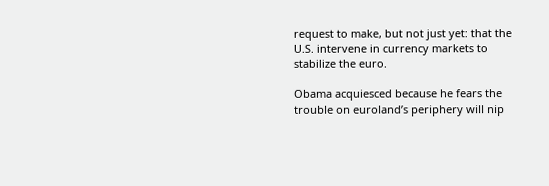request to make, but not just yet: that the U.S. intervene in currency markets to stabilize the euro.

Obama acquiesced because he fears the trouble on euroland’s periphery will nip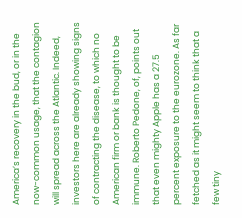America’s recovery in the bud, or in the now-common usage, that the contagion will spread across the Atlantic. Indeed, investors here are already showing signs of contracting the disease, to which no American firm or bank is thought to be immune. Roberto Pedone, of, points out that even mighty Apple has a 27.5 percent exposure to the eurozone. As far fetched as it might seem to think that a few tiny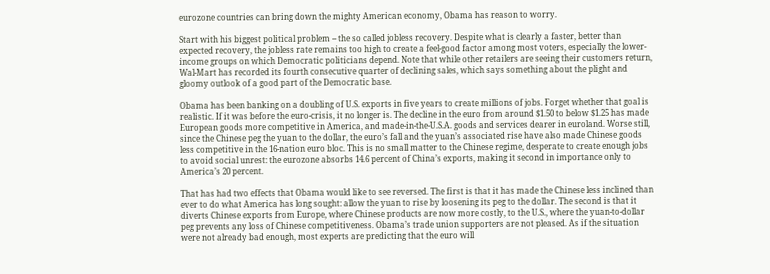eurozone countries can bring down the mighty American economy, Obama has reason to worry.

Start with his biggest political problem -- the so called jobless recovery. Despite what is clearly a faster, better than expected recovery, the jobless rate remains too high to create a feel-good factor among most voters, especially the lower-income groups on which Democratic politicians depend. Note that while other retailers are seeing their customers return, Wal-Mart has recorded its fourth consecutive quarter of declining sales, which says something about the plight and gloomy outlook of a good part of the Democratic base.

Obama has been banking on a doubling of U.S. exports in five years to create millions of jobs. Forget whether that goal is realistic. If it was before the euro-crisis, it no longer is. The decline in the euro from around $1.50 to below $1.25 has made European goods more competitive in America, and made-in-the-U.S.A. goods and services dearer in euroland. Worse still, since the Chinese peg the yuan to the dollar, the euro’s fall and the yuan’s associated rise have also made Chinese goods less competitive in the 16-nation euro bloc. This is no small matter to the Chinese regime, desperate to create enough jobs to avoid social unrest: the eurozone absorbs 14.6 percent of China’s exports, making it second in importance only to America’s 20 percent.

That has had two effects that Obama would like to see reversed. The first is that it has made the Chinese less inclined than ever to do what America has long sought: allow the yuan to rise by loosening its peg to the dollar. The second is that it diverts Chinese exports from Europe, where Chinese products are now more costly, to the U.S., where the yuan-to-dollar peg prevents any loss of Chinese competitiveness. Obama’s trade union supporters are not pleased. As if the situation were not already bad enough, most experts are predicting that the euro will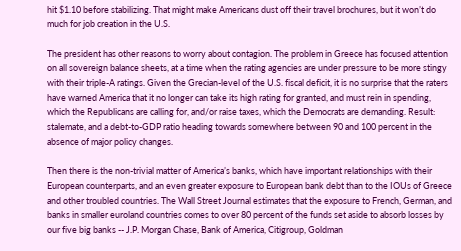hit $1.10 before stabilizing. That might make Americans dust off their travel brochures, but it won’t do much for job creation in the U.S.

The president has other reasons to worry about contagion. The problem in Greece has focused attention on all sovereign balance sheets, at a time when the rating agencies are under pressure to be more stingy with their triple-A ratings. Given the Grecian-level of the U.S. fiscal deficit, it is no surprise that the raters have warned America that it no longer can take its high rating for granted, and must rein in spending, which the Republicans are calling for, and/or raise taxes, which the Democrats are demanding. Result: stalemate, and a debt-to-GDP ratio heading towards somewhere between 90 and 100 percent in the absence of major policy changes.

Then there is the non-trivial matter of America’s banks, which have important relationships with their European counterparts, and an even greater exposure to European bank debt than to the IOUs of Greece and other troubled countries. The Wall Street Journal estimates that the exposure to French, German, and banks in smaller euroland countries comes to over 80 percent of the funds set aside to absorb losses by our five big banks -- J.P. Morgan Chase, Bank of America, Citigroup, Goldman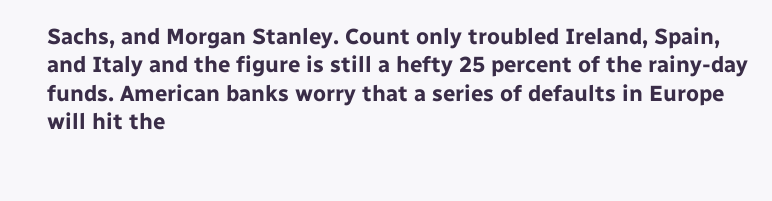Sachs, and Morgan Stanley. Count only troubled Ireland, Spain, and Italy and the figure is still a hefty 25 percent of the rainy-day funds. American banks worry that a series of defaults in Europe will hit the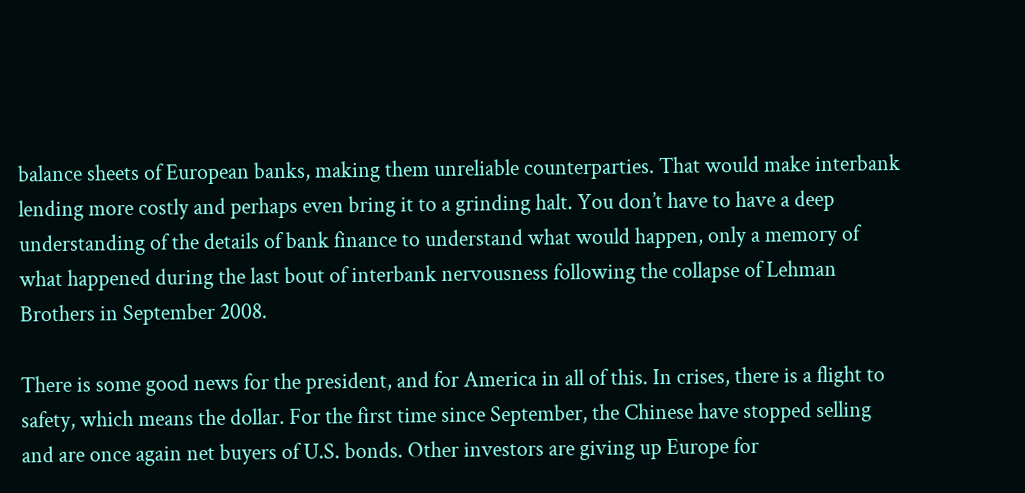balance sheets of European banks, making them unreliable counterparties. That would make interbank lending more costly and perhaps even bring it to a grinding halt. You don’t have to have a deep understanding of the details of bank finance to understand what would happen, only a memory of what happened during the last bout of interbank nervousness following the collapse of Lehman Brothers in September 2008.

There is some good news for the president, and for America in all of this. In crises, there is a flight to safety, which means the dollar. For the first time since September, the Chinese have stopped selling and are once again net buyers of U.S. bonds. Other investors are giving up Europe for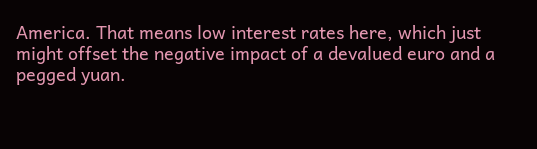America. That means low interest rates here, which just might offset the negative impact of a devalued euro and a pegged yuan.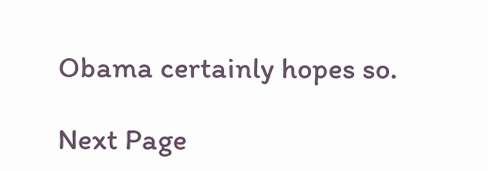Obama certainly hopes so.

Next Page